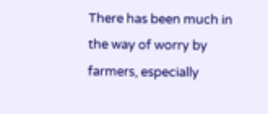There has been much in the way of worry by farmers, especially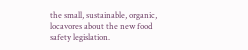the small, sustainable, organic, locavores about the new food safety legislation.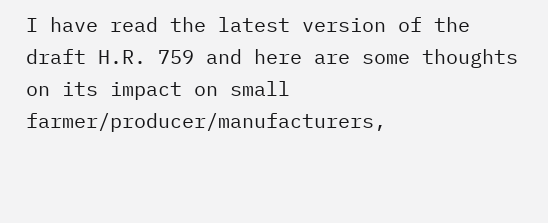I have read the latest version of the draft H.R. 759 and here are some thoughts on its impact on small farmer/producer/manufacturers,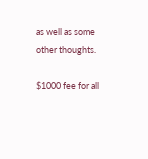as well as some other thoughts.

$1000 fee for all